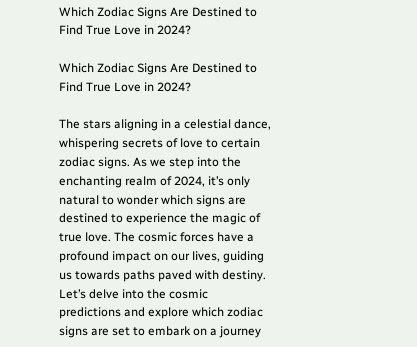Which Zodiac Signs Are Destined to Find True Love in 2024?

Which Zodiac Signs Are Destined to Find True Love in 2024?

The stars aligning in a celestial dance, whispering secrets of love to certain zodiac signs. As we step into the enchanting realm of 2024, it’s only natural to wonder which signs are destined to experience the magic of true love. The cosmic forces have a profound impact on our lives, guiding us towards paths paved with destiny. Let’s delve into the cosmic predictions and explore which zodiac signs are set to embark on a journey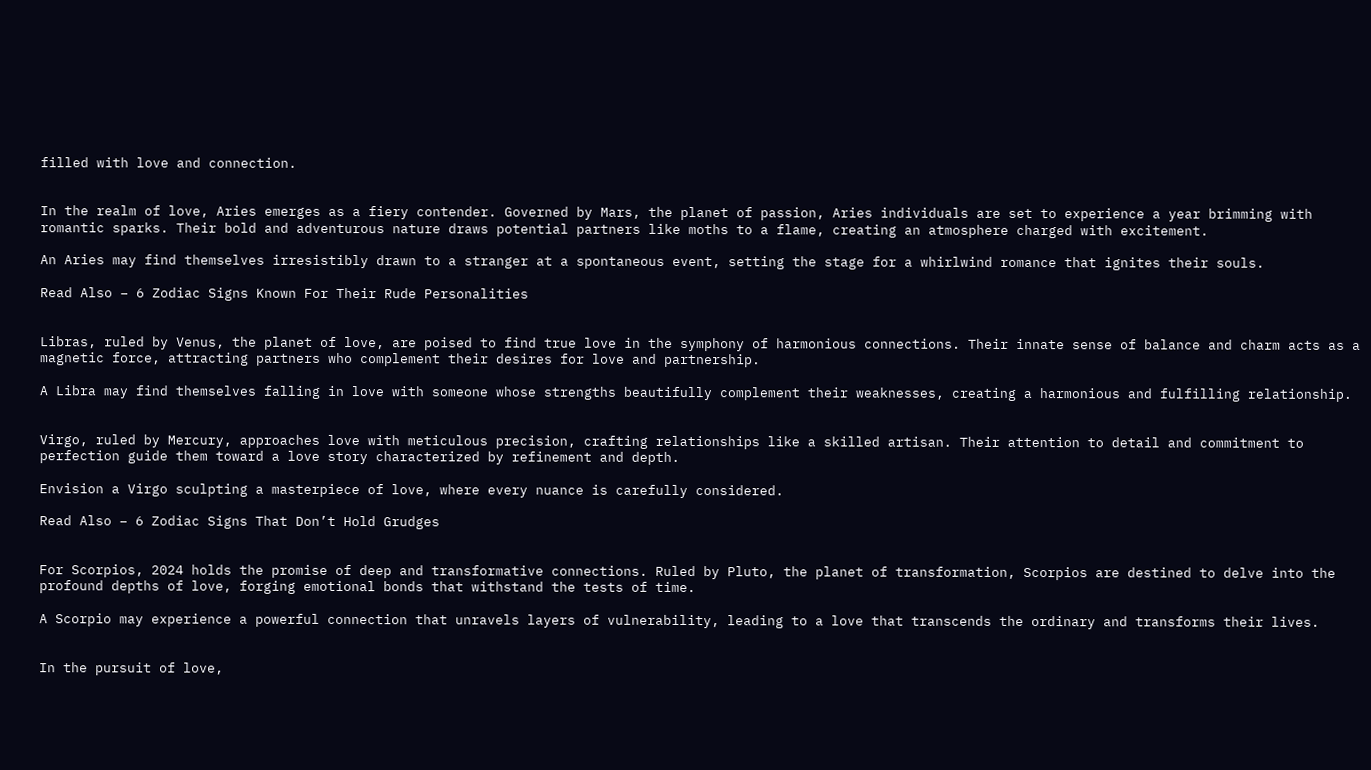filled with love and connection.


In the realm of love, Aries emerges as a fiery contender. Governed by Mars, the planet of passion, Aries individuals are set to experience a year brimming with romantic sparks. Their bold and adventurous nature draws potential partners like moths to a flame, creating an atmosphere charged with excitement.

An Aries may find themselves irresistibly drawn to a stranger at a spontaneous event, setting the stage for a whirlwind romance that ignites their souls.

Read Also – 6 Zodiac Signs Known For Their Rude Personalities


Libras, ruled by Venus, the planet of love, are poised to find true love in the symphony of harmonious connections. Their innate sense of balance and charm acts as a magnetic force, attracting partners who complement their desires for love and partnership.

A Libra may find themselves falling in love with someone whose strengths beautifully complement their weaknesses, creating a harmonious and fulfilling relationship.


Virgo, ruled by Mercury, approaches love with meticulous precision, crafting relationships like a skilled artisan. Their attention to detail and commitment to perfection guide them toward a love story characterized by refinement and depth.

Envision a Virgo sculpting a masterpiece of love, where every nuance is carefully considered.

Read Also – 6 Zodiac Signs That Don’t Hold Grudges


For Scorpios, 2024 holds the promise of deep and transformative connections. Ruled by Pluto, the planet of transformation, Scorpios are destined to delve into the profound depths of love, forging emotional bonds that withstand the tests of time.

A Scorpio may experience a powerful connection that unravels layers of vulnerability, leading to a love that transcends the ordinary and transforms their lives.


In the pursuit of love,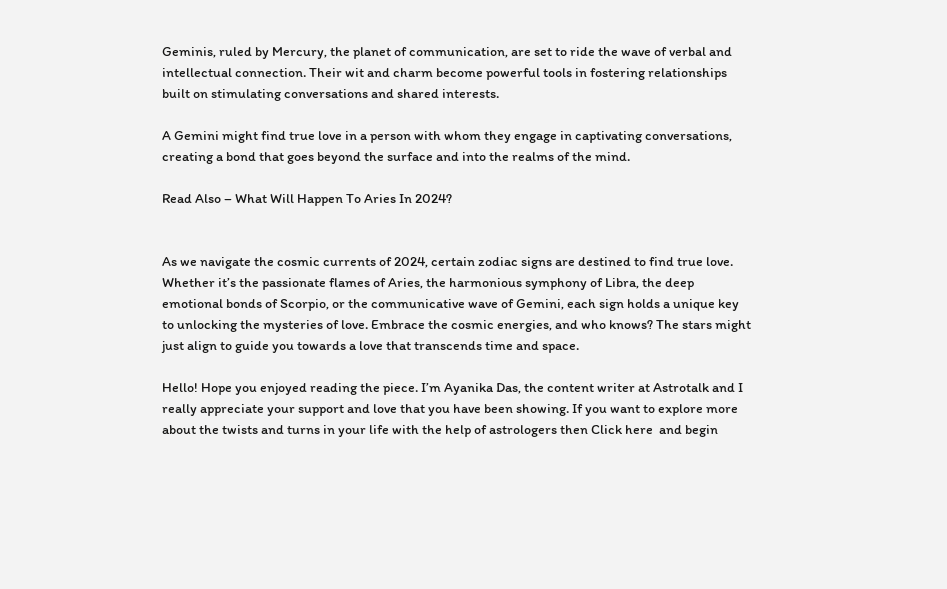Geminis, ruled by Mercury, the planet of communication, are set to ride the wave of verbal and intellectual connection. Their wit and charm become powerful tools in fostering relationships built on stimulating conversations and shared interests.

A Gemini might find true love in a person with whom they engage in captivating conversations, creating a bond that goes beyond the surface and into the realms of the mind.

Read Also – What Will Happen To Aries In 2024?


As we navigate the cosmic currents of 2024, certain zodiac signs are destined to find true love. Whether it’s the passionate flames of Aries, the harmonious symphony of Libra, the deep emotional bonds of Scorpio, or the communicative wave of Gemini, each sign holds a unique key to unlocking the mysteries of love. Embrace the cosmic energies, and who knows? The stars might just align to guide you towards a love that transcends time and space.

Hello! Hope you enjoyed reading the piece. I’m Ayanika Das, the content writer at Astrotalk and I really appreciate your support and love that you have been showing. If you want to explore more about the twists and turns in your life with the help of astrologers then Click here  and begin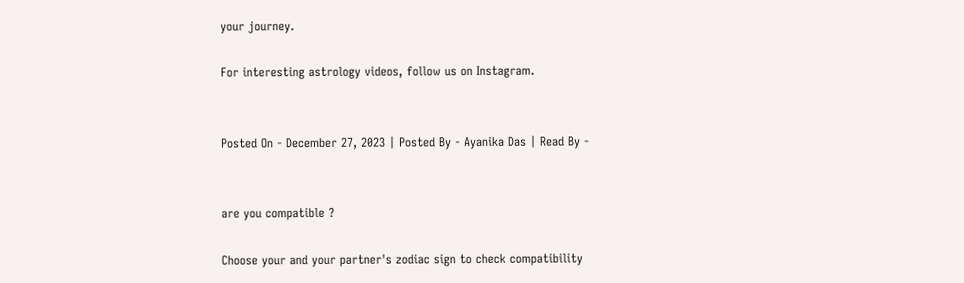your journey.

For interesting astrology videos, follow us on Instagram.


Posted On - December 27, 2023 | Posted By - Ayanika Das | Read By -


are you compatible ?

Choose your and your partner's zodiac sign to check compatibility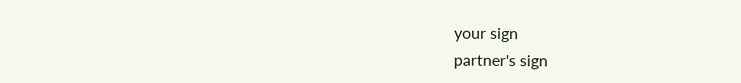your sign
partner's sign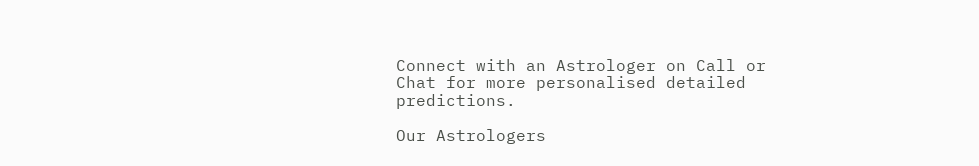Connect with an Astrologer on Call or Chat for more personalised detailed predictions.

Our Astrologers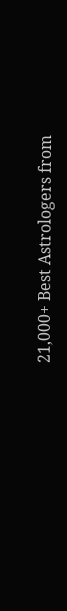21,000+ Best Astrologers from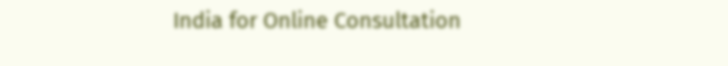India for Online Consultation